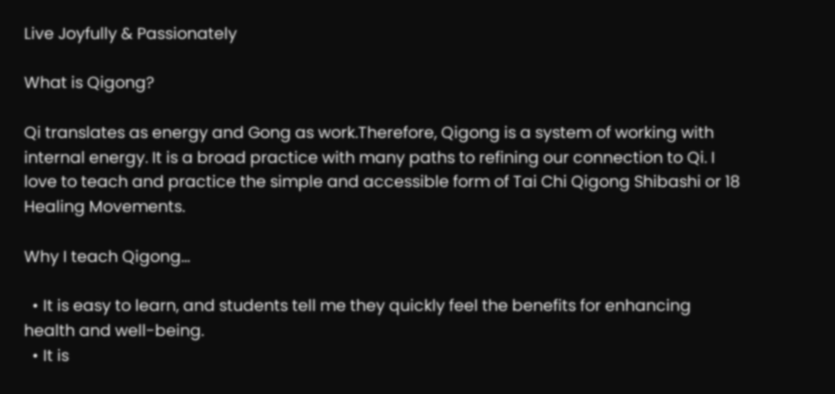Live Joyfully & Passionately

What is Qigong?

Qi translates as energy and Gong as work.Therefore, Qigong is a system of working with internal energy. It is a broad practice with many paths to refining our connection to Qi. I love to teach and practice the simple and accessible form of Tai Chi Qigong Shibashi or 18 Healing Movements.

Why I teach Qigong...

  • It is easy to learn, and students tell me they quickly feel the benefits for enhancing health and well-being.
  • It is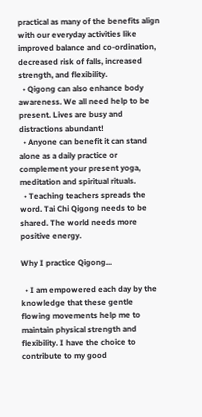practical as many of the benefits align with our everyday activities like improved balance and co-ordination, decreased risk of falls, increased strength, and flexibility.
  • Qigong can also enhance body awareness. We all need help to be present. Lives are busy and distractions abundant!
  • Anyone can benefit it can stand alone as a daily practice or complement your present yoga, meditation and spiritual rituals.
  • Teaching teachers spreads the word. Tai Chi Qigong needs to be shared. The world needs more positive energy.

Why I practice Qigong...

  • I am empowered each day by the knowledge that these gentle flowing movements help me to maintain physical strength and flexibility. I have the choice to contribute to my good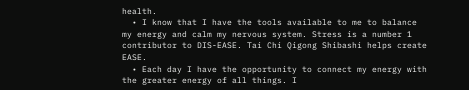health.
  • I know that I have the tools available to me to balance my energy and calm my nervous system. Stress is a number 1 contributor to DIS-EASE. Tai Chi Qigong Shibashi helps create EASE.
  • Each day I have the opportunity to connect my energy with the greater energy of all things. I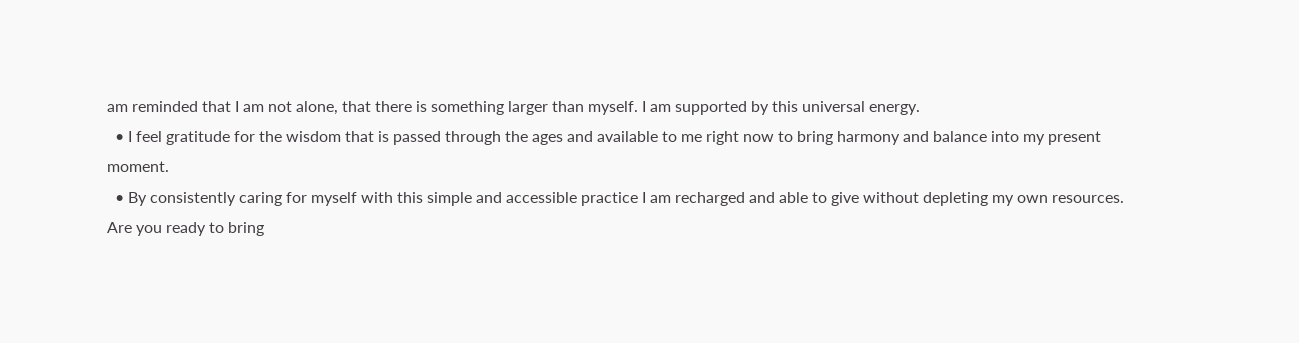am reminded that I am not alone, that there is something larger than myself. I am supported by this universal energy.
  • I feel gratitude for the wisdom that is passed through the ages and available to me right now to bring harmony and balance into my present moment.
  • By consistently caring for myself with this simple and accessible practice I am recharged and able to give without depleting my own resources.
Are you ready to bring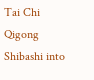Tai Chi Qigong Shibashi into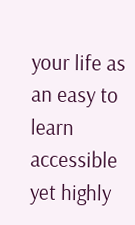your life as an easy to learn accessible yet highly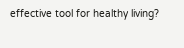effective tool for healthy living?